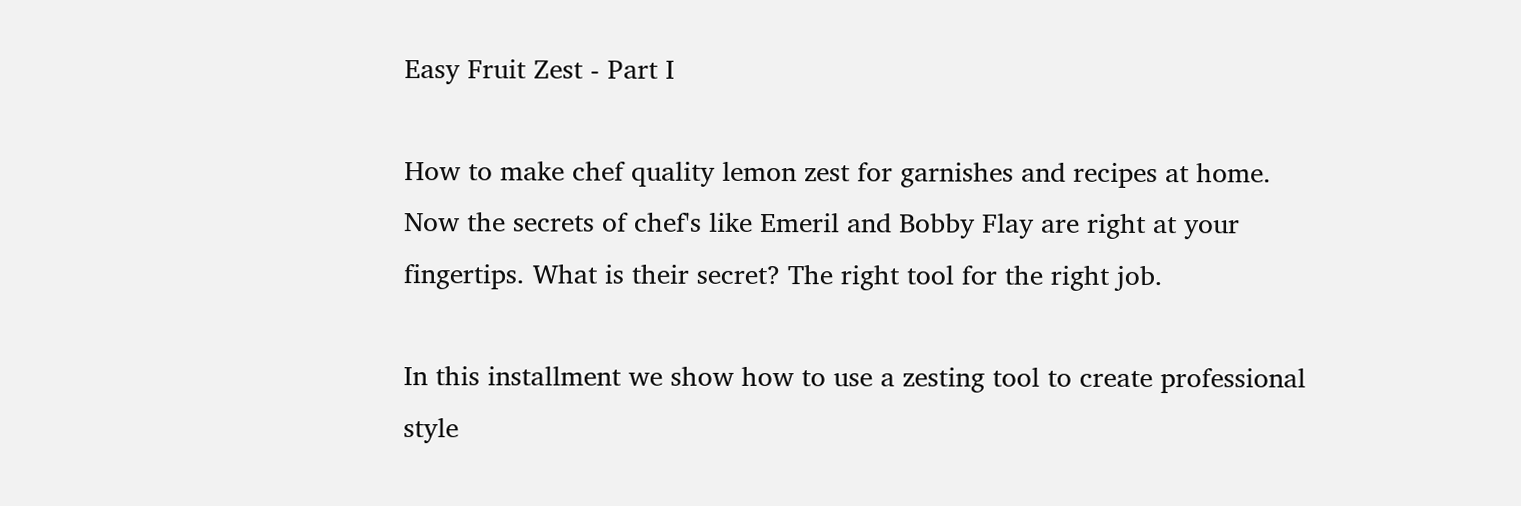Easy Fruit Zest - Part I

How to make chef quality lemon zest for garnishes and recipes at home. Now the secrets of chef's like Emeril and Bobby Flay are right at your fingertips. What is their secret? The right tool for the right job.

In this installment we show how to use a zesting tool to create professional style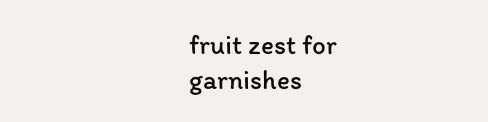fruit zest for garnishes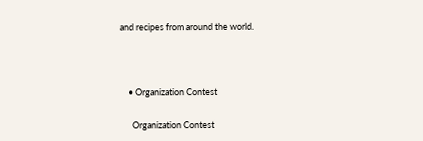and recipes from around the world.



    • Organization Contest

      Organization Contest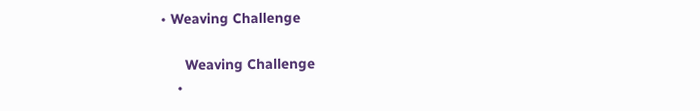• Weaving Challenge

      Weaving Challenge
    •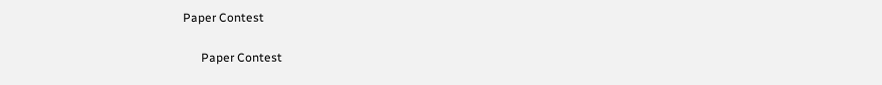Paper Contest

      Paper Contest